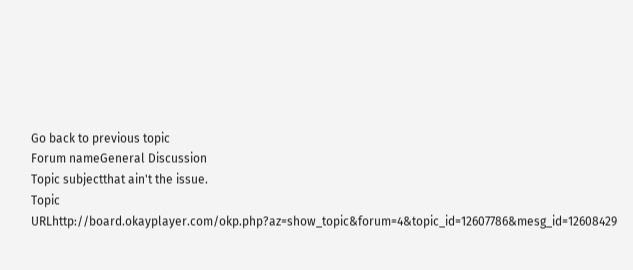Go back to previous topic
Forum nameGeneral Discussion
Topic subjectthat ain't the issue.
Topic URLhttp://board.okayplayer.com/okp.php?az=show_topic&forum=4&topic_id=12607786&mesg_id=12608429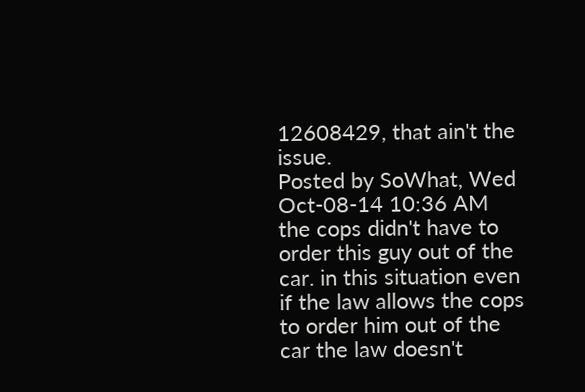12608429, that ain't the issue.
Posted by SoWhat, Wed Oct-08-14 10:36 AM
the cops didn't have to order this guy out of the car. in this situation even if the law allows the cops to order him out of the car the law doesn't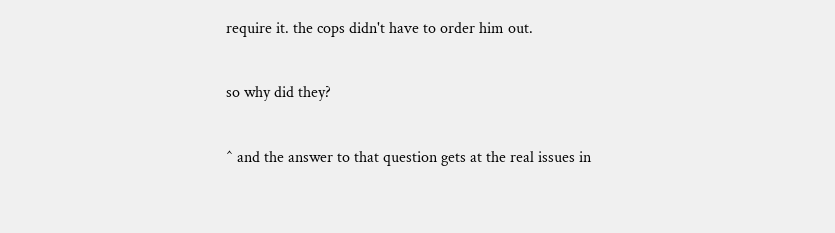require it. the cops didn't have to order him out.

so why did they?

^ and the answer to that question gets at the real issues in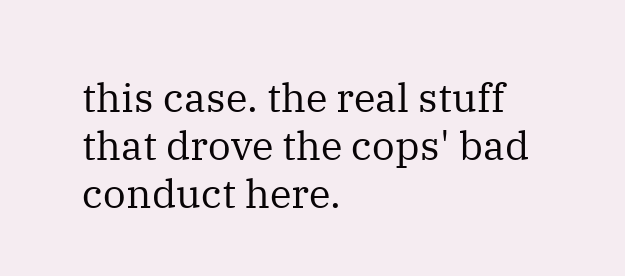this case. the real stuff that drove the cops' bad conduct here.